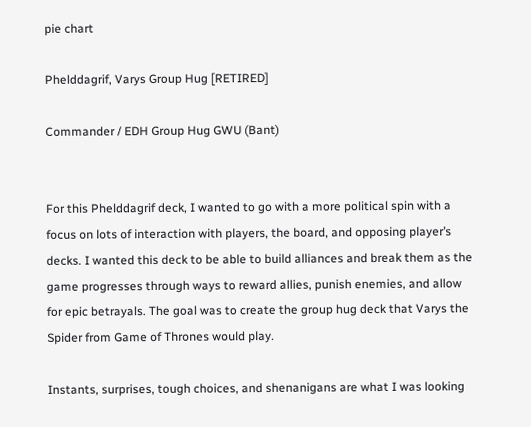pie chart

Phelddagrif, Varys Group Hug [RETIRED]

Commander / EDH Group Hug GWU (Bant)


For this Phelddagrif deck, I wanted to go with a more political spin with a focus on lots of interaction with players, the board, and opposing player’s decks. I wanted this deck to be able to build alliances and break them as the game progresses through ways to reward allies, punish enemies, and allow for epic betrayals. The goal was to create the group hug deck that Varys the Spider from Game of Thrones would play.

Instants, surprises, tough choices, and shenanigans are what I was looking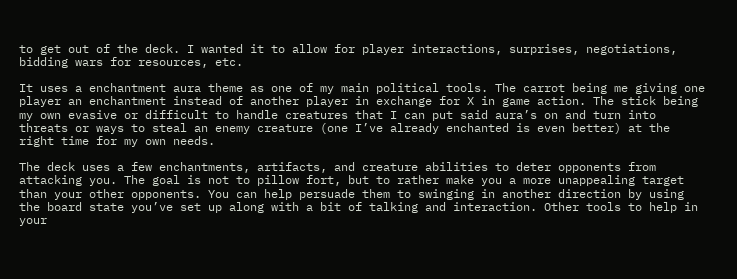to get out of the deck. I wanted it to allow for player interactions, surprises, negotiations, bidding wars for resources, etc.

It uses a enchantment aura theme as one of my main political tools. The carrot being me giving one player an enchantment instead of another player in exchange for X in game action. The stick being my own evasive or difficult to handle creatures that I can put said aura’s on and turn into threats or ways to steal an enemy creature (one I’ve already enchanted is even better) at the right time for my own needs.

The deck uses a few enchantments, artifacts, and creature abilities to deter opponents from attacking you. The goal is not to pillow fort, but to rather make you a more unappealing target than your other opponents. You can help persuade them to swinging in another direction by using the board state you’ve set up along with a bit of talking and interaction. Other tools to help in your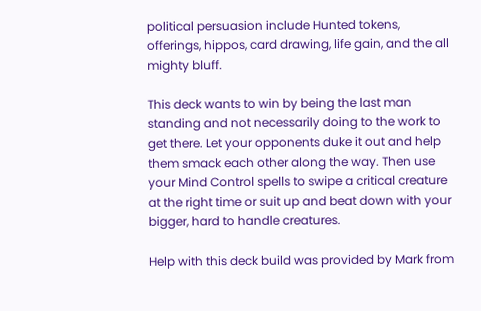political persuasion include Hunted tokens, offerings, hippos, card drawing, life gain, and the all mighty bluff.

This deck wants to win by being the last man standing and not necessarily doing to the work to get there. Let your opponents duke it out and help them smack each other along the way. Then use your Mind Control spells to swipe a critical creature at the right time or suit up and beat down with your bigger, hard to handle creatures.

Help with this deck build was provided by Mark from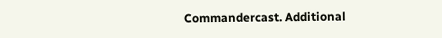Commandercast. Additional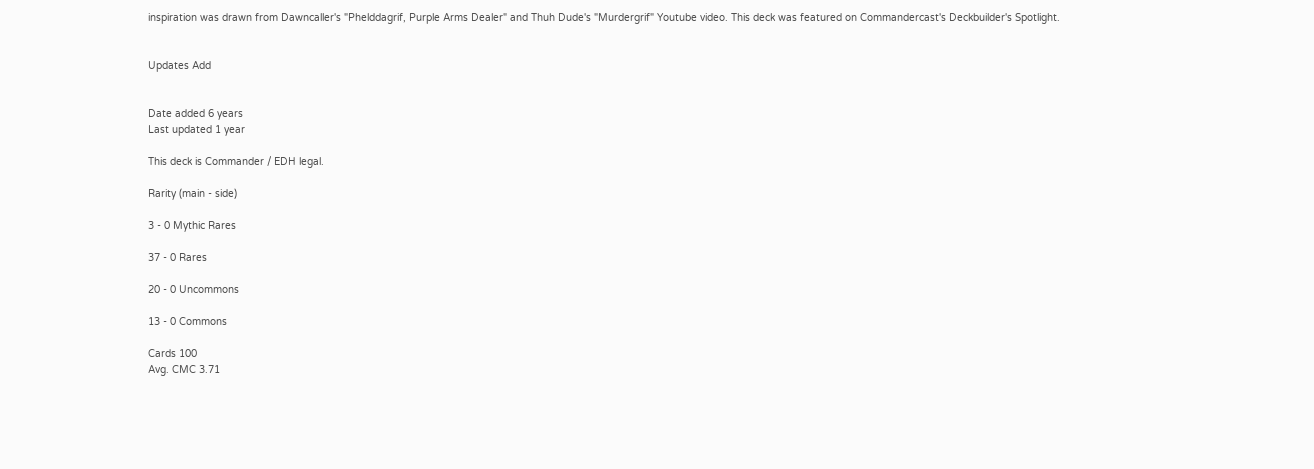inspiration was drawn from Dawncaller's "Phelddagrif, Purple Arms Dealer" and Thuh Dude's "Murdergrif" Youtube video. This deck was featured on Commandercast's Deckbuilder's Spotlight.


Updates Add


Date added 6 years
Last updated 1 year

This deck is Commander / EDH legal.

Rarity (main - side)

3 - 0 Mythic Rares

37 - 0 Rares

20 - 0 Uncommons

13 - 0 Commons

Cards 100
Avg. CMC 3.71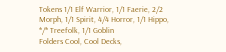Tokens 1/1 Elf Warrior, 1/1 Faerie, 2/2 Morph, 1/1 Spirit, 4/4 Horror, 1/1 Hippo, */* Treefolk, 1/1 Goblin
Folders Cool, Cool Decks,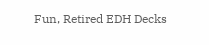Fun, Retired EDH Decks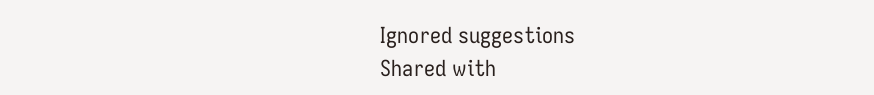Ignored suggestions
Shared with